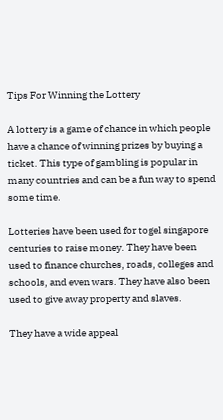Tips For Winning the Lottery

A lottery is a game of chance in which people have a chance of winning prizes by buying a ticket. This type of gambling is popular in many countries and can be a fun way to spend some time.

Lotteries have been used for togel singapore centuries to raise money. They have been used to finance churches, roads, colleges and schools, and even wars. They have also been used to give away property and slaves.

They have a wide appeal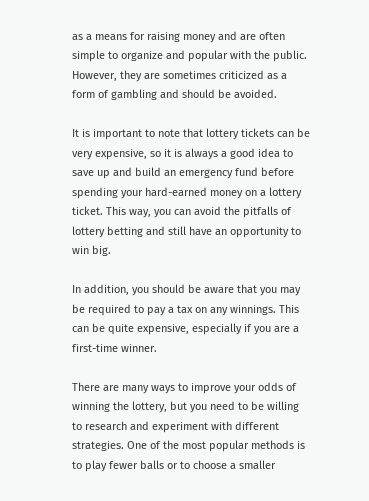as a means for raising money and are often simple to organize and popular with the public. However, they are sometimes criticized as a form of gambling and should be avoided.

It is important to note that lottery tickets can be very expensive, so it is always a good idea to save up and build an emergency fund before spending your hard-earned money on a lottery ticket. This way, you can avoid the pitfalls of lottery betting and still have an opportunity to win big.

In addition, you should be aware that you may be required to pay a tax on any winnings. This can be quite expensive, especially if you are a first-time winner.

There are many ways to improve your odds of winning the lottery, but you need to be willing to research and experiment with different strategies. One of the most popular methods is to play fewer balls or to choose a smaller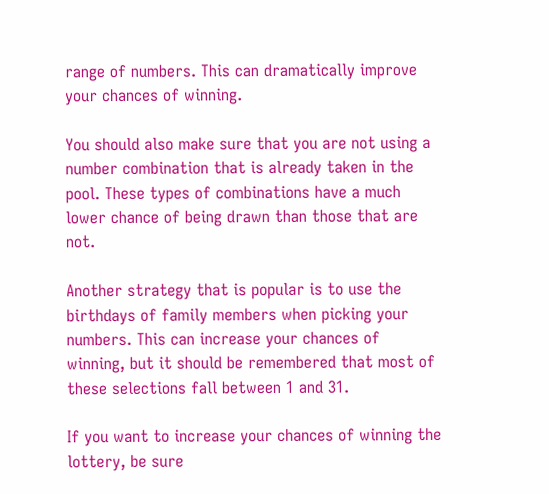range of numbers. This can dramatically improve your chances of winning.

You should also make sure that you are not using a number combination that is already taken in the pool. These types of combinations have a much lower chance of being drawn than those that are not.

Another strategy that is popular is to use the birthdays of family members when picking your numbers. This can increase your chances of winning, but it should be remembered that most of these selections fall between 1 and 31.

If you want to increase your chances of winning the lottery, be sure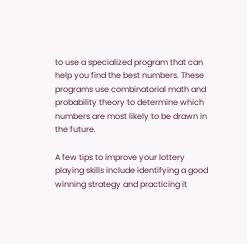to use a specialized program that can help you find the best numbers. These programs use combinatorial math and probability theory to determine which numbers are most likely to be drawn in the future.

A few tips to improve your lottery playing skills include identifying a good winning strategy and practicing it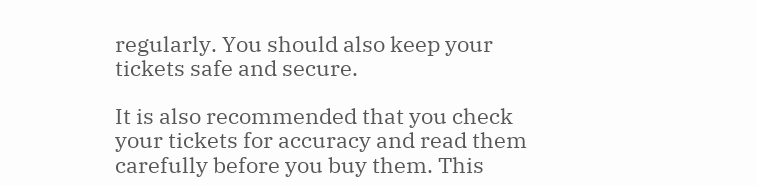regularly. You should also keep your tickets safe and secure.

It is also recommended that you check your tickets for accuracy and read them carefully before you buy them. This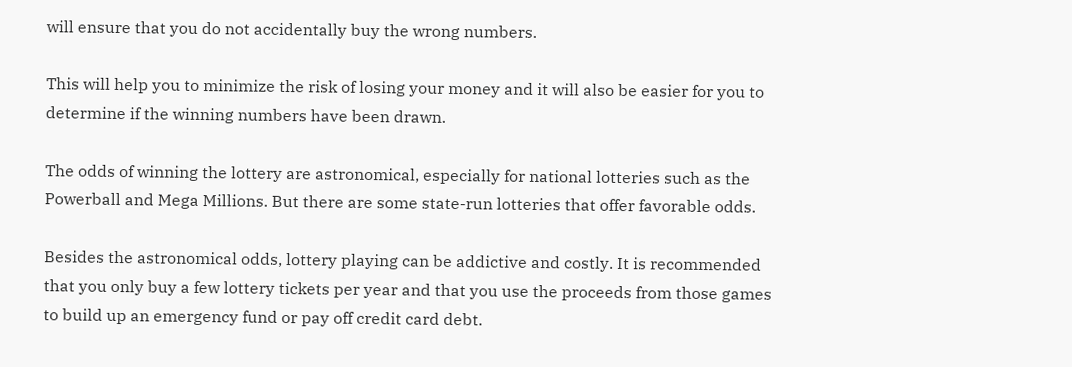will ensure that you do not accidentally buy the wrong numbers.

This will help you to minimize the risk of losing your money and it will also be easier for you to determine if the winning numbers have been drawn.

The odds of winning the lottery are astronomical, especially for national lotteries such as the Powerball and Mega Millions. But there are some state-run lotteries that offer favorable odds.

Besides the astronomical odds, lottery playing can be addictive and costly. It is recommended that you only buy a few lottery tickets per year and that you use the proceeds from those games to build up an emergency fund or pay off credit card debt.